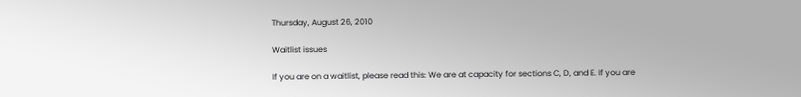Thursday, August 26, 2010

Waitlist issues

If you are on a waitlist, please read this: We are at capacity for sections C, D, and E. If you are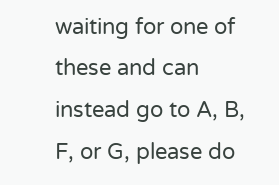waiting for one of these and can instead go to A, B, F, or G, please do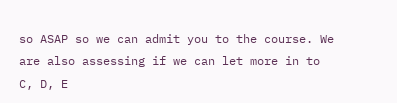so ASAP so we can admit you to the course. We are also assessing if we can let more in to C, D, E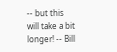-- but this will take a bit longer! -- Bill